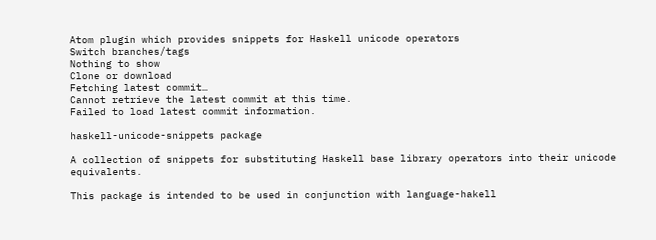Atom plugin which provides snippets for Haskell unicode operators
Switch branches/tags
Nothing to show
Clone or download
Fetching latest commit…
Cannot retrieve the latest commit at this time.
Failed to load latest commit information.

haskell-unicode-snippets package

A collection of snippets for substituting Haskell base library operators into their unicode equivalents.

This package is intended to be used in conjunction with language-hakell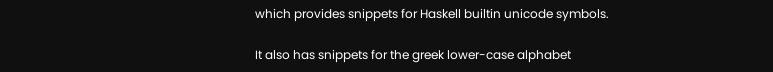which provides snippets for Haskell builtin unicode symbols.

It also has snippets for the greek lower-case alphabet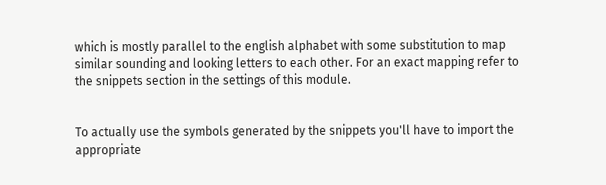which is mostly parallel to the english alphabet with some substitution to map similar sounding and looking letters to each other. For an exact mapping refer to the snippets section in the settings of this module.


To actually use the symbols generated by the snippets you'll have to import the appropriate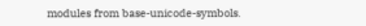modules from base-unicode-symbols.